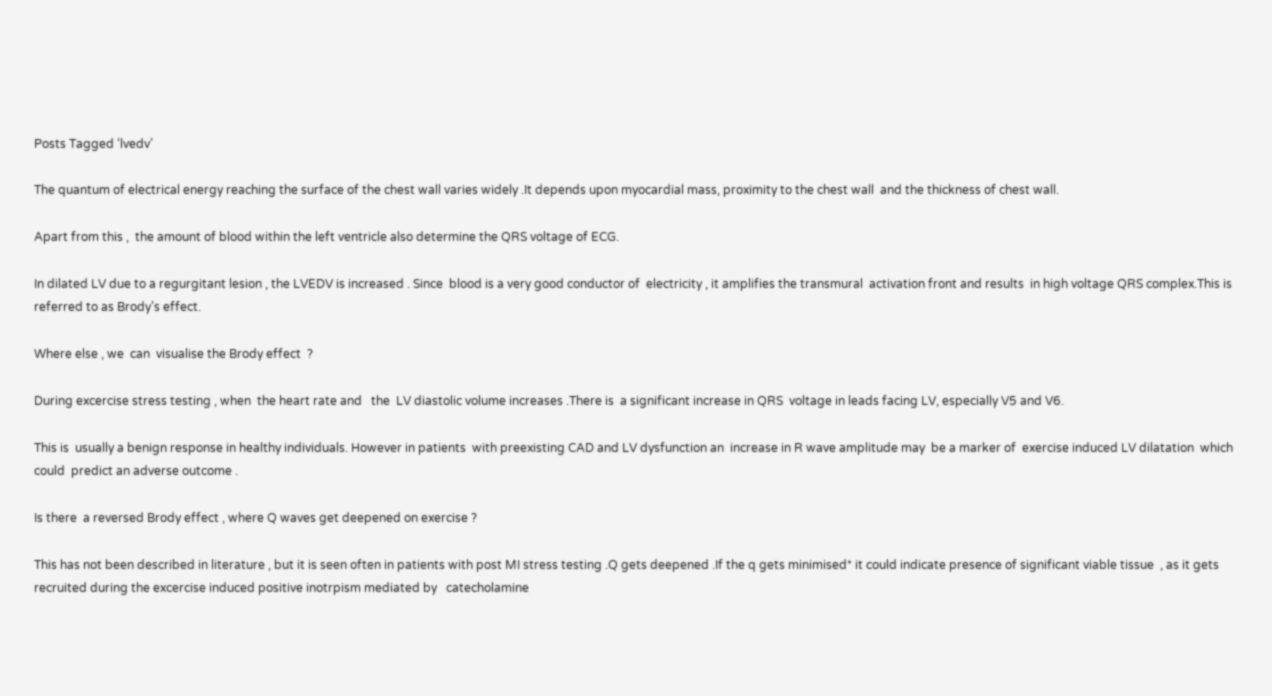Posts Tagged ‘lvedv’

The quantum of electrical energy reaching the surface of the chest wall varies widely .It depends upon myocardial mass, proximity to the chest wall  and the thickness of chest wall.

Apart from this ,  the amount of blood within the left ventricle also determine the QRS voltage of ECG.

In dilated LV due to a regurgitant lesion , the LVEDV is increased . Since  blood is a very good conductor of  electricity , it amplifies the transmural  activation front and results  in high voltage QRS complex.This is referred to as Brody’s effect.

Where else , we  can  visualise the Brody effect  ?

During excercise stress testing , when  the heart rate and   the  LV diastolic volume increases .There is  a significant increase in QRS  voltage in leads facing LV, especially V5 and V6.

This is  usually a benign response in healthy individuals. However in patients  with preexisting CAD and LV dysfunction an  increase in R wave amplitude may  be a marker of  exercise induced LV dilatation  which  could  predict an adverse outcome .

Is there  a reversed Brody effect , where Q waves get deepened on exercise ?

This has not been described in literature , but it is seen often in patients with post MI stress testing .Q gets deepened .If the q gets minimised* it could indicate presence of significant viable tissue  , as it gets recruited during the excercise induced positive inotrpism mediated by   catecholamine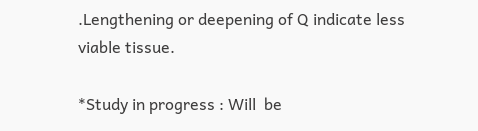.Lengthening or deepening of Q indicate less viable tissue.

*Study in progress : Will  be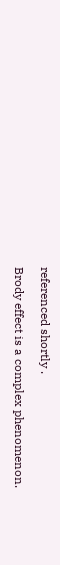referenced shortly .

Brody effect is a complex phenomenon.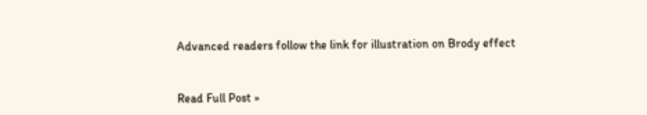Advanced readers follow the link for illustration on Brody effect


Read Full Post »